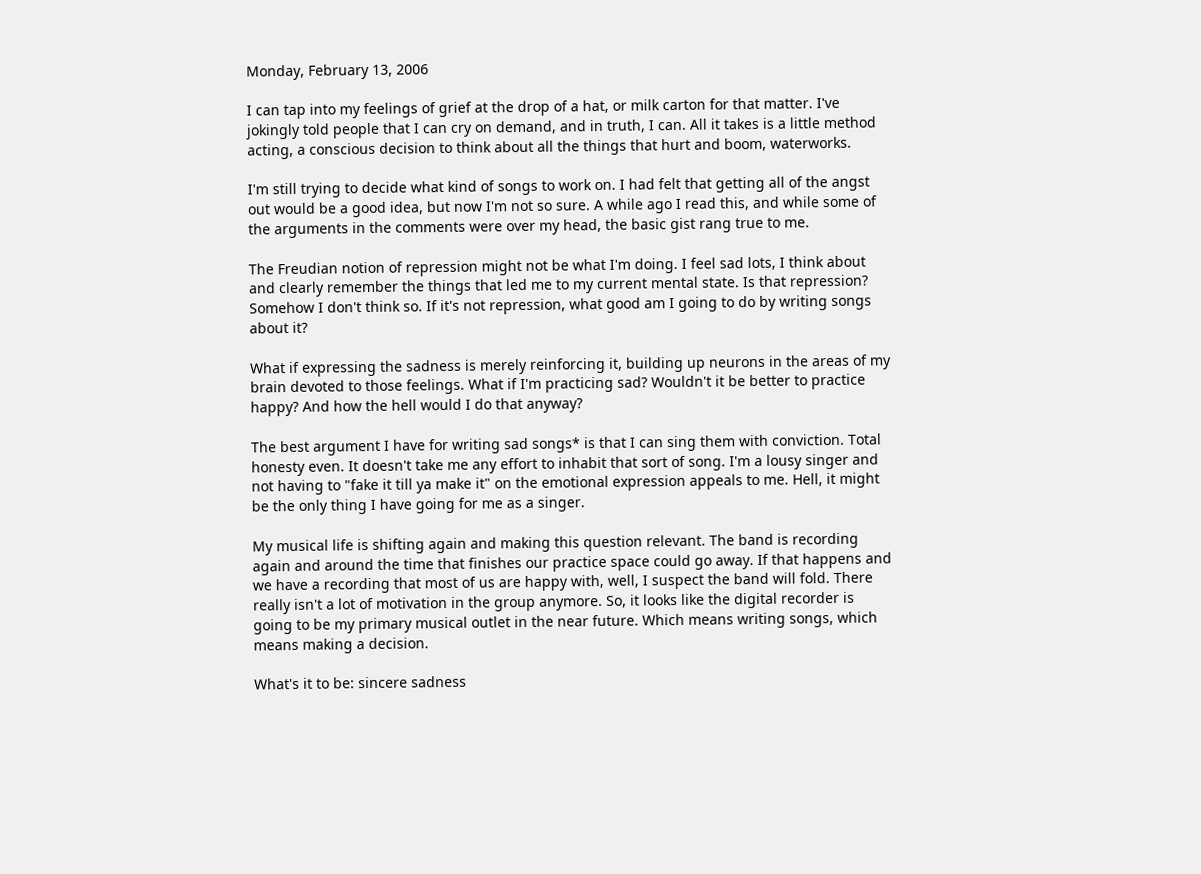Monday, February 13, 2006

I can tap into my feelings of grief at the drop of a hat, or milk carton for that matter. I've jokingly told people that I can cry on demand, and in truth, I can. All it takes is a little method acting, a conscious decision to think about all the things that hurt and boom, waterworks.

I'm still trying to decide what kind of songs to work on. I had felt that getting all of the angst out would be a good idea, but now I'm not so sure. A while ago I read this, and while some of the arguments in the comments were over my head, the basic gist rang true to me.

The Freudian notion of repression might not be what I'm doing. I feel sad lots, I think about and clearly remember the things that led me to my current mental state. Is that repression? Somehow I don't think so. If it's not repression, what good am I going to do by writing songs about it?

What if expressing the sadness is merely reinforcing it, building up neurons in the areas of my brain devoted to those feelings. What if I'm practicing sad? Wouldn't it be better to practice happy? And how the hell would I do that anyway?

The best argument I have for writing sad songs* is that I can sing them with conviction. Total honesty even. It doesn't take me any effort to inhabit that sort of song. I'm a lousy singer and not having to "fake it till ya make it" on the emotional expression appeals to me. Hell, it might be the only thing I have going for me as a singer.

My musical life is shifting again and making this question relevant. The band is recording again and around the time that finishes our practice space could go away. If that happens and we have a recording that most of us are happy with, well, I suspect the band will fold. There really isn't a lot of motivation in the group anymore. So, it looks like the digital recorder is going to be my primary musical outlet in the near future. Which means writing songs, which means making a decision.

What's it to be: sincere sadness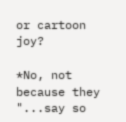or cartoon joy?

*No, not because they "...say so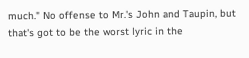much." No offense to Mr.'s John and Taupin, but that's got to be the worst lyric in the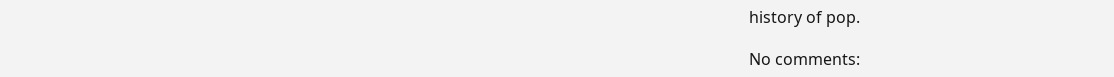history of pop.

No comments: